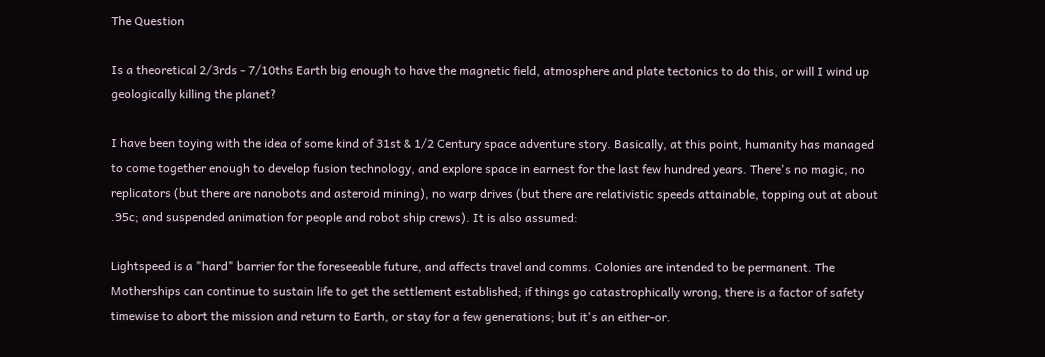The Question

Is a theoretical 2/3rds - 7/10ths Earth big enough to have the magnetic field, atmosphere and plate tectonics to do this, or will I wind up geologically killing the planet?

I have been toying with the idea of some kind of 31st & 1/2 Century space adventure story. Basically, at this point, humanity has managed to come together enough to develop fusion technology, and explore space in earnest for the last few hundred years. There's no magic, no replicators (but there are nanobots and asteroid mining), no warp drives (but there are relativistic speeds attainable, topping out at about .95c; and suspended animation for people and robot ship crews). It is also assumed:

Lightspeed is a "hard" barrier for the foreseeable future, and affects travel and comms. Colonies are intended to be permanent. The Motherships can continue to sustain life to get the settlement established; if things go catastrophically wrong, there is a factor of safety timewise to abort the mission and return to Earth, or stay for a few generations; but it's an either-or.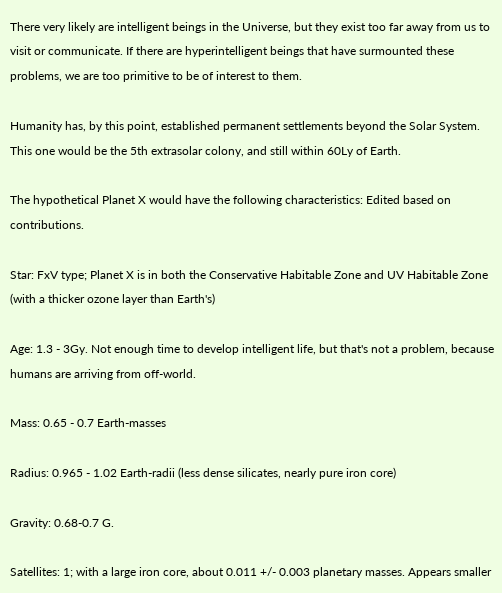There very likely are intelligent beings in the Universe, but they exist too far away from us to visit or communicate. If there are hyperintelligent beings that have surmounted these problems, we are too primitive to be of interest to them.

Humanity has, by this point, established permanent settlements beyond the Solar System. This one would be the 5th extrasolar colony, and still within 60Ly of Earth.

The hypothetical Planet X would have the following characteristics: Edited based on contributions.

Star: FxV type; Planet X is in both the Conservative Habitable Zone and UV Habitable Zone (with a thicker ozone layer than Earth's)

Age: 1.3 - 3Gy. Not enough time to develop intelligent life, but that's not a problem, because humans are arriving from off-world.

Mass: 0.65 - 0.7 Earth-masses

Radius: 0.965 - 1.02 Earth-radii (less dense silicates, nearly pure iron core)

Gravity: 0.68-0.7 G.

Satellites: 1; with a large iron core, about 0.011 +/- 0.003 planetary masses. Appears smaller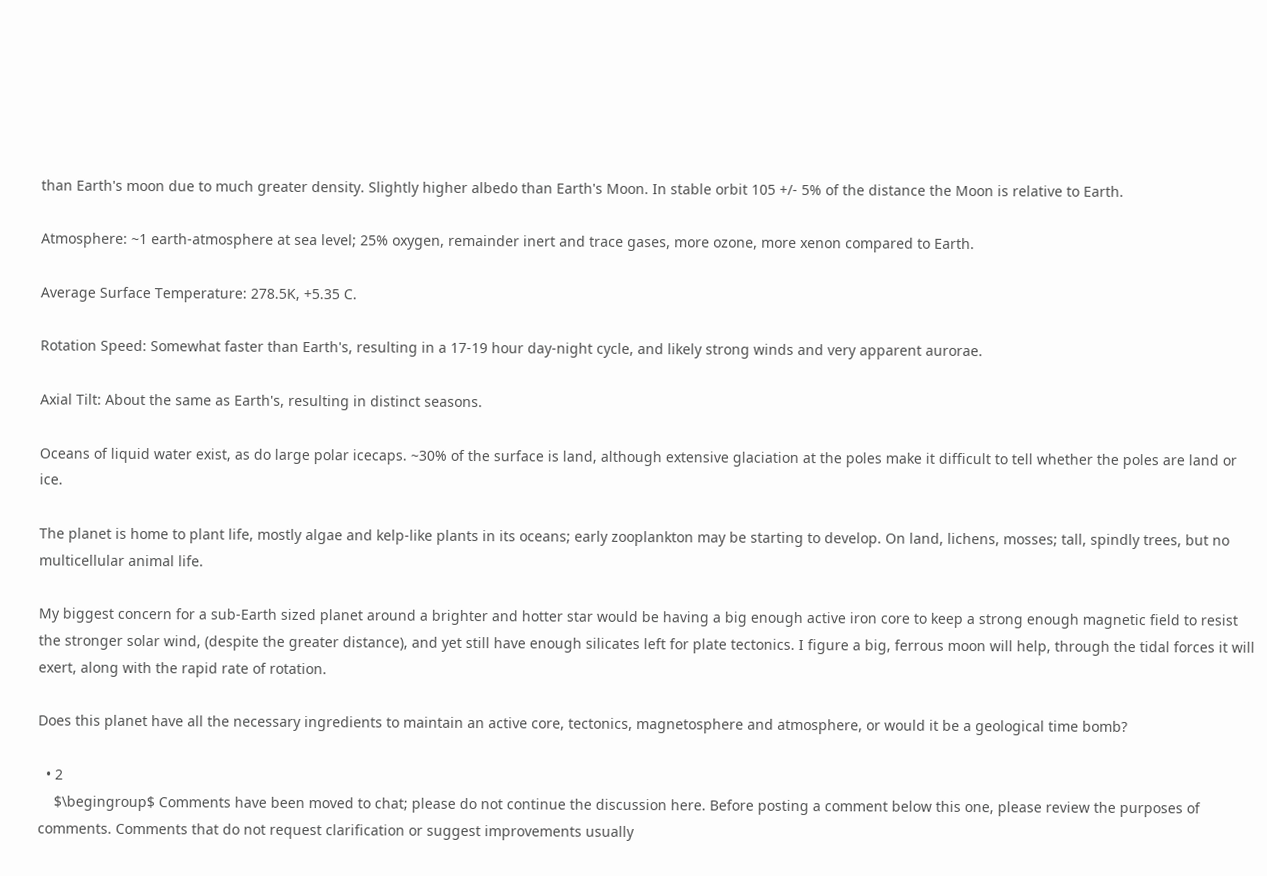than Earth's moon due to much greater density. Slightly higher albedo than Earth's Moon. In stable orbit 105 +/- 5% of the distance the Moon is relative to Earth.

Atmosphere: ~1 earth-atmosphere at sea level; 25% oxygen, remainder inert and trace gases, more ozone, more xenon compared to Earth.

Average Surface Temperature: 278.5K, +5.35 C.

Rotation Speed: Somewhat faster than Earth's, resulting in a 17-19 hour day-night cycle, and likely strong winds and very apparent aurorae.

Axial Tilt: About the same as Earth's, resulting in distinct seasons.

Oceans of liquid water exist, as do large polar icecaps. ~30% of the surface is land, although extensive glaciation at the poles make it difficult to tell whether the poles are land or ice.

The planet is home to plant life, mostly algae and kelp-like plants in its oceans; early zooplankton may be starting to develop. On land, lichens, mosses; tall, spindly trees, but no multicellular animal life.

My biggest concern for a sub-Earth sized planet around a brighter and hotter star would be having a big enough active iron core to keep a strong enough magnetic field to resist the stronger solar wind, (despite the greater distance), and yet still have enough silicates left for plate tectonics. I figure a big, ferrous moon will help, through the tidal forces it will exert, along with the rapid rate of rotation.

Does this planet have all the necessary ingredients to maintain an active core, tectonics, magnetosphere and atmosphere, or would it be a geological time bomb?

  • 2
    $\begingroup$ Comments have been moved to chat; please do not continue the discussion here. Before posting a comment below this one, please review the purposes of comments. Comments that do not request clarification or suggest improvements usually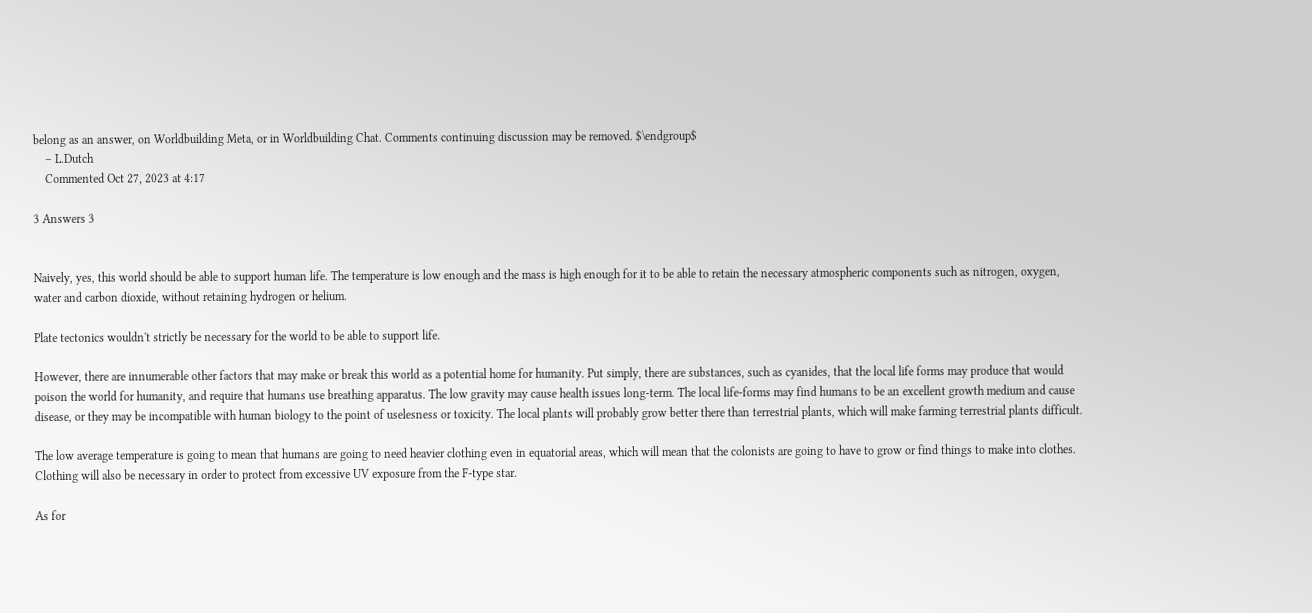belong as an answer, on Worldbuilding Meta, or in Worldbuilding Chat. Comments continuing discussion may be removed. $\endgroup$
    – L.Dutch
    Commented Oct 27, 2023 at 4:17

3 Answers 3


Naively, yes, this world should be able to support human life. The temperature is low enough and the mass is high enough for it to be able to retain the necessary atmospheric components such as nitrogen, oxygen, water and carbon dioxide, without retaining hydrogen or helium.

Plate tectonics wouldn't strictly be necessary for the world to be able to support life.

However, there are innumerable other factors that may make or break this world as a potential home for humanity. Put simply, there are substances, such as cyanides, that the local life forms may produce that would poison the world for humanity, and require that humans use breathing apparatus. The low gravity may cause health issues long-term. The local life-forms may find humans to be an excellent growth medium and cause disease, or they may be incompatible with human biology to the point of uselesness or toxicity. The local plants will probably grow better there than terrestrial plants, which will make farming terrestrial plants difficult.

The low average temperature is going to mean that humans are going to need heavier clothing even in equatorial areas, which will mean that the colonists are going to have to grow or find things to make into clothes. Clothing will also be necessary in order to protect from excessive UV exposure from the F-type star.

As for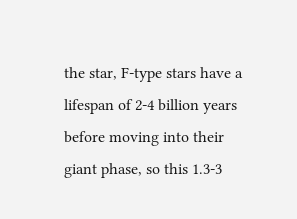the star, F-type stars have a lifespan of 2-4 billion years before moving into their giant phase, so this 1.3-3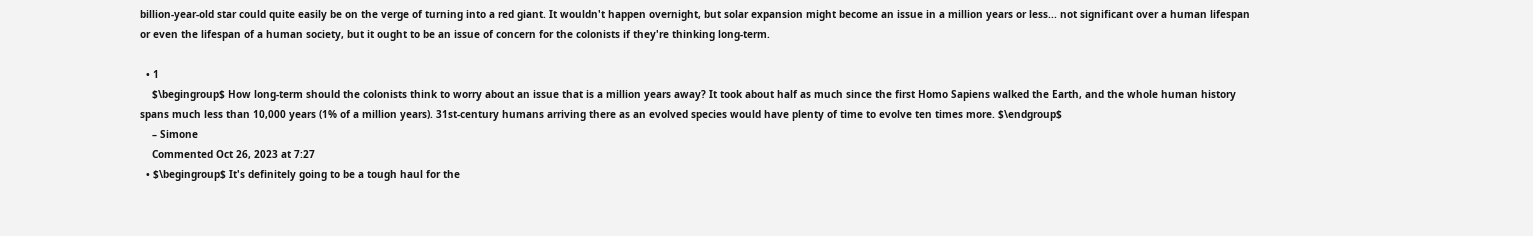billion-year-old star could quite easily be on the verge of turning into a red giant. It wouldn't happen overnight, but solar expansion might become an issue in a million years or less... not significant over a human lifespan or even the lifespan of a human society, but it ought to be an issue of concern for the colonists if they're thinking long-term.

  • 1
    $\begingroup$ How long-term should the colonists think to worry about an issue that is a million years away? It took about half as much since the first Homo Sapiens walked the Earth, and the whole human history spans much less than 10,000 years (1% of a million years). 31st-century humans arriving there as an evolved species would have plenty of time to evolve ten times more. $\endgroup$
    – Simone
    Commented Oct 26, 2023 at 7:27
  • $\begingroup$ It's definitely going to be a tough haul for the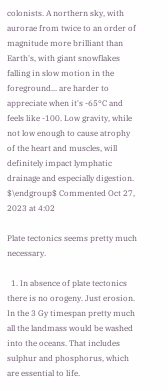colonists. A northern sky, with aurorae from twice to an order of magnitude more brilliant than Earth's, with giant snowflakes falling in slow motion in the foreground... are harder to appreciate when it's -65°C and feels like -100. Low gravity, while not low enough to cause atrophy of the heart and muscles, will definitely impact lymphatic drainage and especially digestion. $\endgroup$ Commented Oct 27, 2023 at 4:02

Plate tectonics seems pretty much necessary.

  1. In absence of plate tectonics there is no orogeny. Just erosion. In the 3 Gy timespan pretty much all the landmass would be washed into the oceans. That includes sulphur and phosphorus, which are essential to life.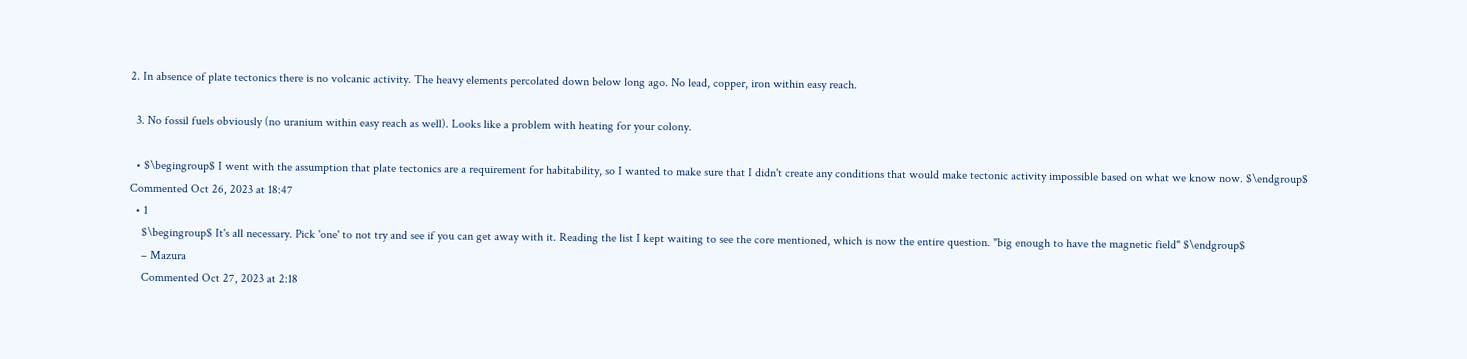2. In absence of plate tectonics there is no volcanic activity. The heavy elements percolated down below long ago. No lead, copper, iron within easy reach.

  3. No fossil fuels obviously (no uranium within easy reach as well). Looks like a problem with heating for your colony.

  • $\begingroup$ I went with the assumption that plate tectonics are a requirement for habitability, so I wanted to make sure that I didn't create any conditions that would make tectonic activity impossible based on what we know now. $\endgroup$ Commented Oct 26, 2023 at 18:47
  • 1
    $\begingroup$ It's all necessary. Pick 'one' to not try and see if you can get away with it. Reading the list I kept waiting to see the core mentioned, which is now the entire question. "big enough to have the magnetic field" $\endgroup$
    – Mazura
    Commented Oct 27, 2023 at 2:18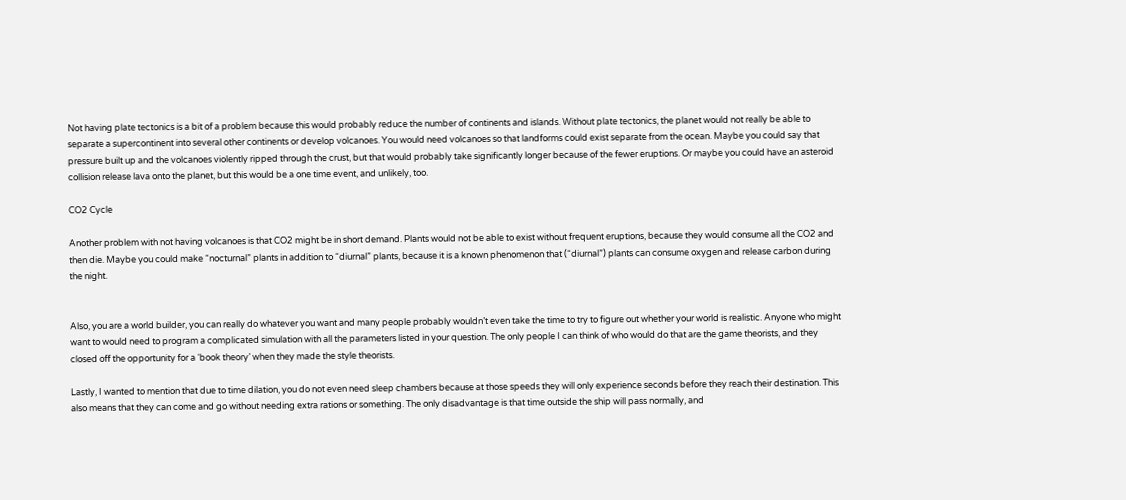Not having plate tectonics is a bit of a problem because this would probably reduce the number of continents and islands. Without plate tectonics, the planet would not really be able to separate a supercontinent into several other continents or develop volcanoes. You would need volcanoes so that landforms could exist separate from the ocean. Maybe you could say that pressure built up and the volcanoes violently ripped through the crust, but that would probably take significantly longer because of the fewer eruptions. Or maybe you could have an asteroid collision release lava onto the planet, but this would be a one time event, and unlikely, too.

CO2 Cycle

Another problem with not having volcanoes is that CO2 might be in short demand. Plants would not be able to exist without frequent eruptions, because they would consume all the CO2 and then die. Maybe you could make “nocturnal” plants in addition to “diurnal” plants, because it is a known phenomenon that (“diurnal”) plants can consume oxygen and release carbon during the night.


Also, you are a world builder, you can really do whatever you want and many people probably wouldn’t even take the time to try to figure out whether your world is realistic. Anyone who might want to would need to program a complicated simulation with all the parameters listed in your question. The only people I can think of who would do that are the game theorists, and they closed off the opportunity for a ‘book theory’ when they made the style theorists.

Lastly, I wanted to mention that due to time dilation, you do not even need sleep chambers because at those speeds they will only experience seconds before they reach their destination. This also means that they can come and go without needing extra rations or something. The only disadvantage is that time outside the ship will pass normally, and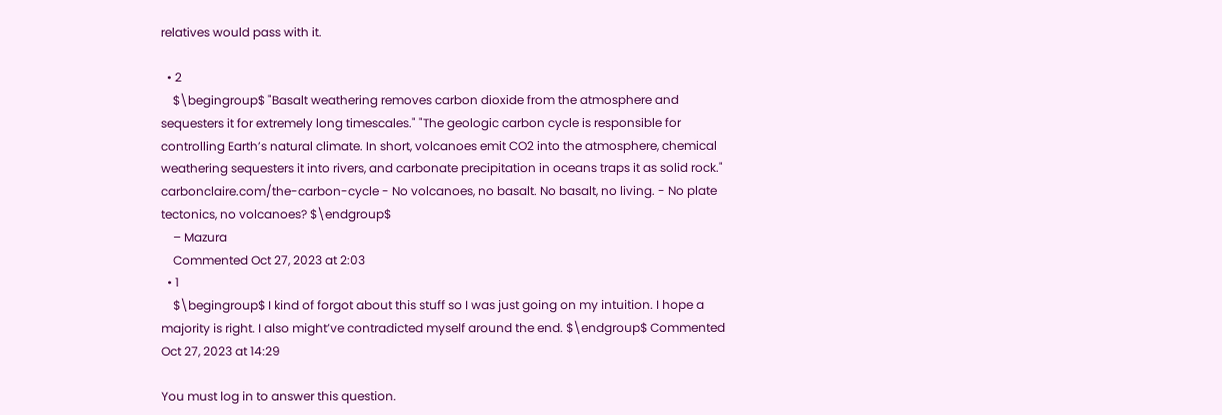relatives would pass with it.

  • 2
    $\begingroup$ "Basalt weathering removes carbon dioxide from the atmosphere and sequesters it for extremely long timescales." "The geologic carbon cycle is responsible for controlling Earth’s natural climate. In short, volcanoes emit CO2 into the atmosphere, chemical weathering sequesters it into rivers, and carbonate precipitation in oceans traps it as solid rock." carbonclaire.com/the-carbon-cycle - No volcanoes, no basalt. No basalt, no living. - No plate tectonics, no volcanoes? $\endgroup$
    – Mazura
    Commented Oct 27, 2023 at 2:03
  • 1
    $\begingroup$ I kind of forgot about this stuff so I was just going on my intuition. I hope a majority is right. I also might’ve contradicted myself around the end. $\endgroup$ Commented Oct 27, 2023 at 14:29

You must log in to answer this question.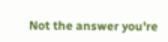Not the answer you're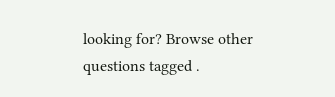looking for? Browse other questions tagged .